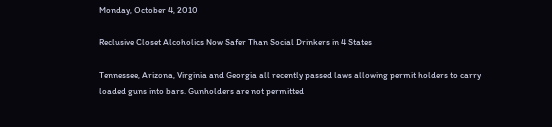Monday, October 4, 2010

Reclusive Closet Alcoholics Now Safer Than Social Drinkers in 4 States

Tennessee, Arizona, Virginia and Georgia all recently passed laws allowing permit holders to carry loaded guns into bars. Gunholders are not permitted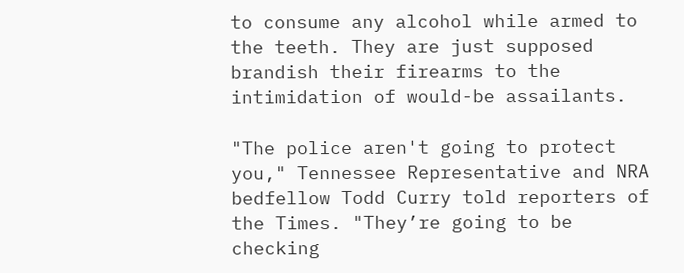to consume any alcohol while armed to the teeth. They are just supposed brandish their firearms to the intimidation of would-be assailants.

"The police aren't going to protect you," Tennessee Representative and NRA bedfellow Todd Curry told reporters of the Times. "They’re going to be checking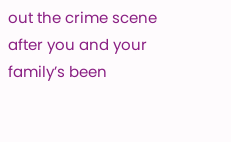out the crime scene after you and your family’s been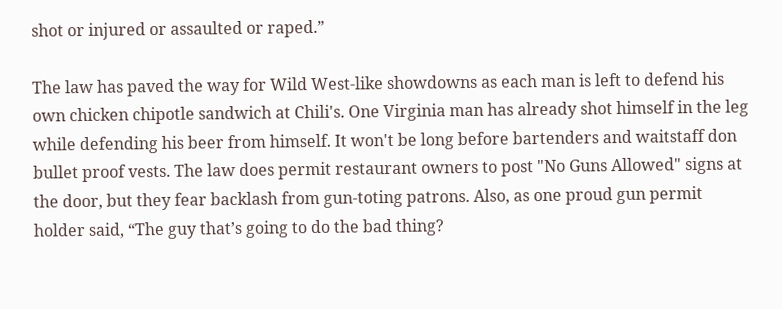shot or injured or assaulted or raped.”

The law has paved the way for Wild West-like showdowns as each man is left to defend his own chicken chipotle sandwich at Chili's. One Virginia man has already shot himself in the leg while defending his beer from himself. It won't be long before bartenders and waitstaff don bullet proof vests. The law does permit restaurant owners to post "No Guns Allowed" signs at the door, but they fear backlash from gun-toting patrons. Also, as one proud gun permit holder said, “The guy that’s going to do the bad thing?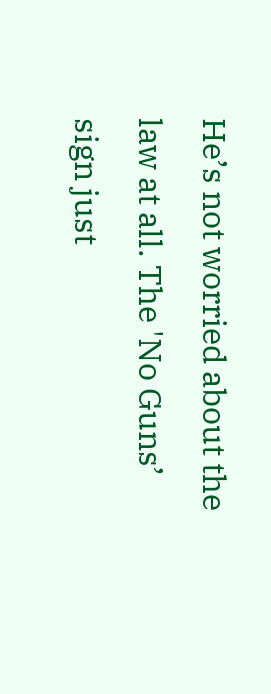He’s not worried about the law at all. The 'No Guns’ sign just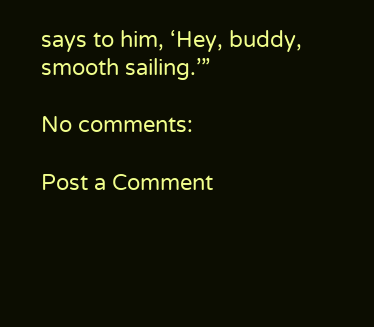says to him, ‘Hey, buddy, smooth sailing.’”

No comments:

Post a Comment